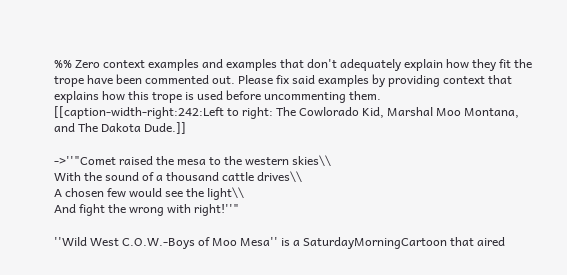%% Zero context examples and examples that don't adequately explain how they fit the trope have been commented out. Please fix said examples by providing context that explains how this trope is used before uncommenting them.
[[caption-width-right:242:Left to right: The Cowlorado Kid, Marshal Moo Montana, and The Dakota Dude.]]

->''"Comet raised the mesa to the western skies\\
With the sound of a thousand cattle drives\\
A chosen few would see the light\\
And fight the wrong with right!''"

''Wild West C.O.W.-Boys of Moo Mesa'' is a SaturdayMorningCartoon that aired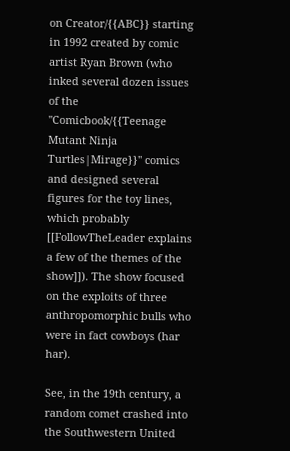on Creator/{{ABC}} starting in 1992 created by comic artist Ryan Brown (who inked several dozen issues of the ''Comicbook/{{Teenage Mutant Ninja Turtles|Mirage}}'' comics and designed several figures for the toy lines, which probably [[FollowTheLeader explains a few of the themes of the show]]). The show focused on the exploits of three anthropomorphic bulls who were in fact cowboys (har har).

See, in the 19th century, a random comet crashed into the Southwestern United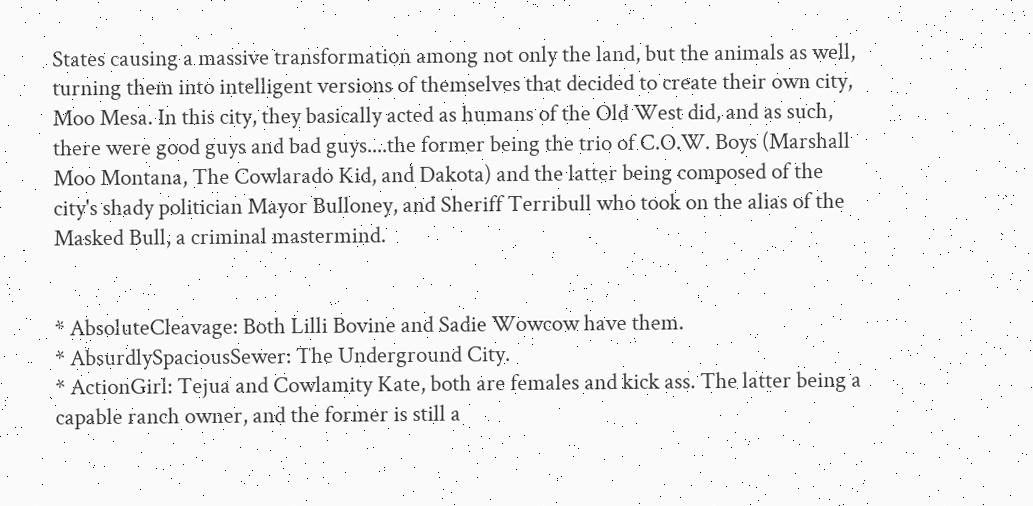States causing a massive transformation among not only the land, but the animals as well, turning them into intelligent versions of themselves that decided to create their own city, Moo Mesa. In this city, they basically acted as humans of the Old West did, and as such, there were good guys and bad guys....the former being the trio of C.O.W. Boys (Marshall Moo Montana, The Cowlarado Kid, and Dakota) and the latter being composed of the city's shady politician Mayor Bulloney, and Sheriff Terribull who took on the alias of the Masked Bull, a criminal mastermind.


* AbsoluteCleavage: Both Lilli Bovine and Sadie Wowcow have them.
* AbsurdlySpaciousSewer: The Underground City.
* ActionGirl: Tejua and Cowlamity Kate, both are females and kick ass. The latter being a capable ranch owner, and the former is still a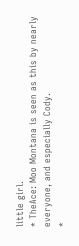little girl.
* TheAce: Moo Montana is seen as this by nearly everyone, and especially Cody.
*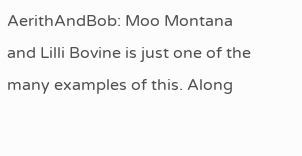AerithAndBob: Moo Montana and Lilli Bovine is just one of the many examples of this. Along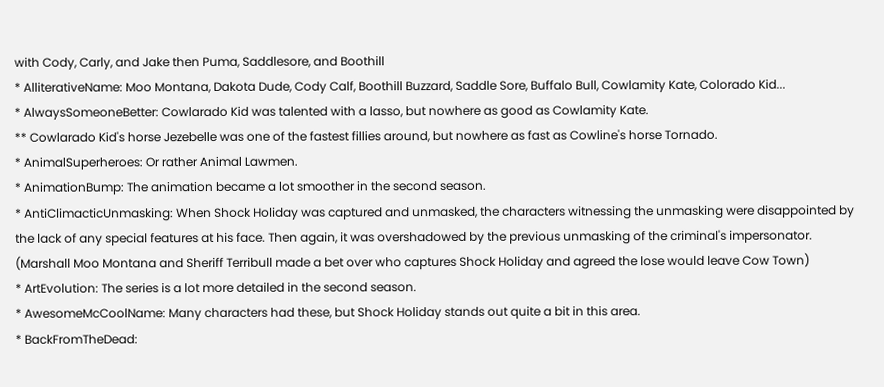with Cody, Carly, and Jake then Puma, Saddlesore, and Boothill
* AlliterativeName: Moo Montana, Dakota Dude, Cody Calf, Boothill Buzzard, Saddle Sore, Buffalo Bull, Cowlamity Kate, Colorado Kid...
* AlwaysSomeoneBetter: Cowlarado Kid was talented with a lasso, but nowhere as good as Cowlamity Kate.
** Cowlarado Kid's horse Jezebelle was one of the fastest fillies around, but nowhere as fast as Cowline's horse Tornado.
* AnimalSuperheroes: Or rather Animal Lawmen.
* AnimationBump: The animation became a lot smoother in the second season.
* AntiClimacticUnmasking: When Shock Holiday was captured and unmasked, the characters witnessing the unmasking were disappointed by the lack of any special features at his face. Then again, it was overshadowed by the previous unmasking of the criminal's impersonator. (Marshall Moo Montana and Sheriff Terribull made a bet over who captures Shock Holiday and agreed the lose would leave Cow Town)
* ArtEvolution: The series is a lot more detailed in the second season.
* AwesomeMcCoolName: Many characters had these, but Shock Holiday stands out quite a bit in this area.
* BackFromTheDead: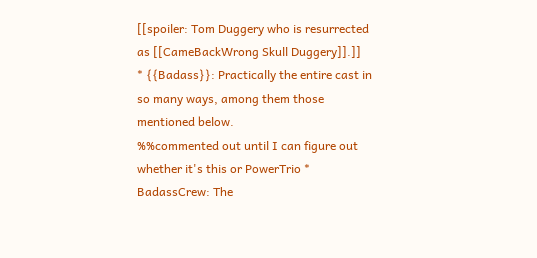[[spoiler: Tom Duggery who is resurrected as [[CameBackWrong Skull Duggery]].]]
* {{Badass}}: Practically the entire cast in so many ways, among them those mentioned below.
%%commented out until I can figure out whether it's this or PowerTrio * BadassCrew: The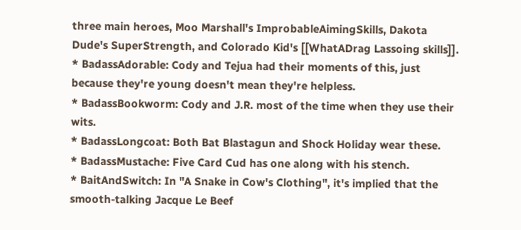three main heroes, Moo Marshall's ImprobableAimingSkills, Dakota Dude's SuperStrength, and Colorado Kid's [[WhatADrag Lassoing skills]].
* BadassAdorable: Cody and Tejua had their moments of this, just because they're young doesn't mean they're helpless.
* BadassBookworm: Cody and J.R. most of the time when they use their wits.
* BadassLongcoat: Both Bat Blastagun and Shock Holiday wear these.
* BadassMustache: Five Card Cud has one along with his stench.
* BaitAndSwitch: In "A Snake in Cow's Clothing", it's implied that the smooth-talking Jacque Le Beef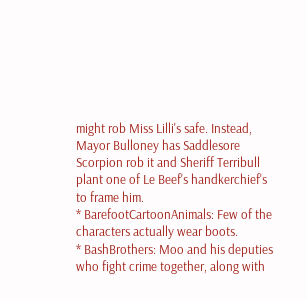might rob Miss Lilli's safe. Instead, Mayor Bulloney has Saddlesore Scorpion rob it and Sheriff Terribull plant one of Le Beef's handkerchief's to frame him.
* BarefootCartoonAnimals: Few of the characters actually wear boots.
* BashBrothers: Moo and his deputies who fight crime together, along with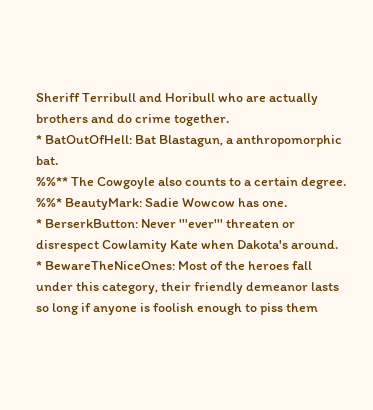Sheriff Terribull and Horibull who are actually brothers and do crime together.
* BatOutOfHell: Bat Blastagun, a anthropomorphic bat.
%%** The Cowgoyle also counts to a certain degree.
%%* BeautyMark: Sadie Wowcow has one.
* BerserkButton: Never '''ever''' threaten or disrespect Cowlamity Kate when Dakota's around.
* BewareTheNiceOnes: Most of the heroes fall under this category, their friendly demeanor lasts so long if anyone is foolish enough to piss them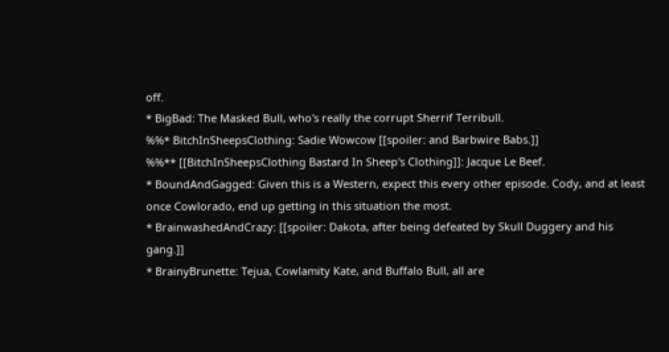off.
* BigBad: The Masked Bull, who's really the corrupt Sherrif Terribull.
%%* BitchInSheepsClothing: Sadie Wowcow [[spoiler: and Barbwire Babs.]]
%%** [[BitchInSheepsClothing Bastard In Sheep's Clothing]]: Jacque Le Beef.
* BoundAndGagged: Given this is a Western, expect this every other episode. Cody, and at least once Cowlorado, end up getting in this situation the most.
* BrainwashedAndCrazy: [[spoiler: Dakota, after being defeated by Skull Duggery and his gang.]]
* BrainyBrunette: Tejua, Cowlamity Kate, and Buffalo Bull, all are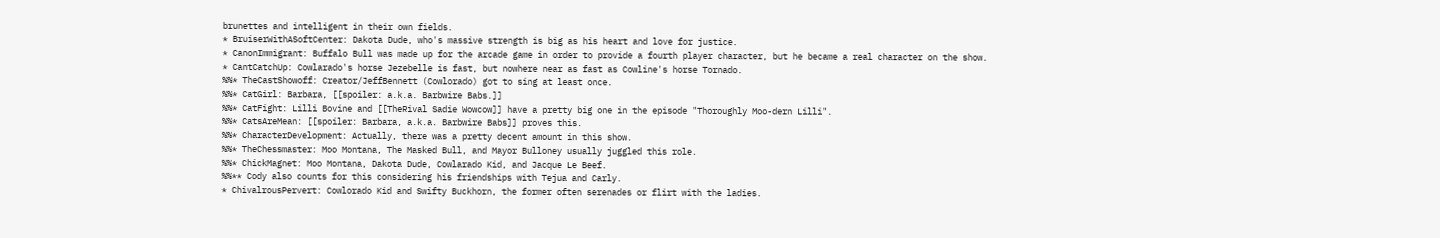brunettes and intelligent in their own fields.
* BruiserWithASoftCenter: Dakota Dude, who's massive strength is big as his heart and love for justice.
* CanonImmigrant: Buffalo Bull was made up for the arcade game in order to provide a fourth player character, but he became a real character on the show.
* CantCatchUp: Cowlarado's horse Jezebelle is fast, but nowhere near as fast as Cowline's horse Tornado.
%%* TheCastShowoff: Creator/JeffBennett (Cowlorado) got to sing at least once.
%%* CatGirl: Barbara, [[spoiler: a.k.a. Barbwire Babs.]]
%%* CatFight: Lilli Bovine and [[TheRival Sadie Wowcow]] have a pretty big one in the episode "Thoroughly Moo-dern Lilli".
%%* CatsAreMean: [[spoiler: Barbara, a.k.a. Barbwire Babs]] proves this.
%%* CharacterDevelopment: Actually, there was a pretty decent amount in this show.
%%* TheChessmaster: Moo Montana, The Masked Bull, and Mayor Bulloney usually juggled this role.
%%* ChickMagnet: Moo Montana, Dakota Dude, Cowlarado Kid, and Jacque Le Beef.
%%** Cody also counts for this considering his friendships with Tejua and Carly.
* ChivalrousPervert: Cowlorado Kid and Swifty Buckhorn, the former often serenades or flirt with the ladies.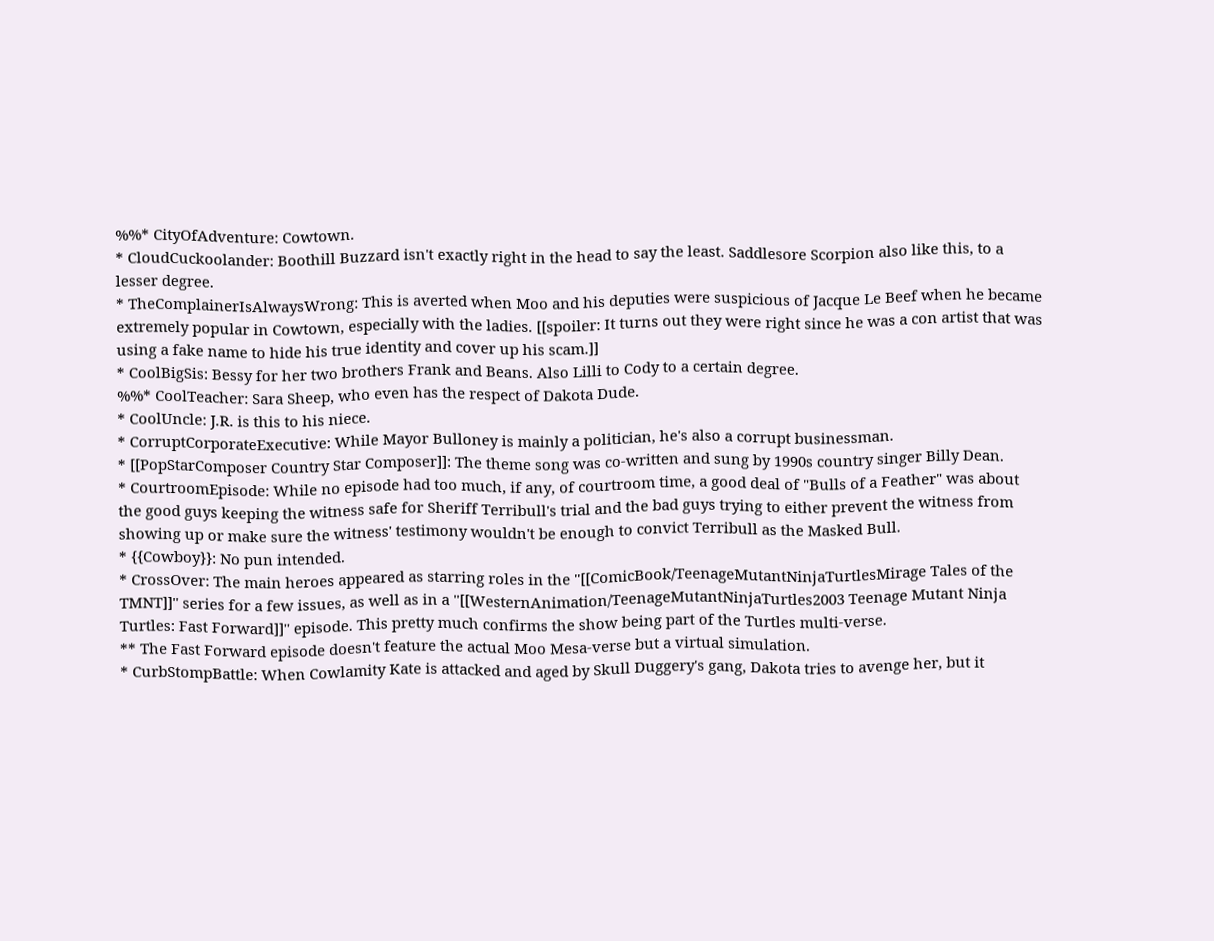%%* CityOfAdventure: Cowtown.
* CloudCuckoolander: Boothill Buzzard isn't exactly right in the head to say the least. Saddlesore Scorpion also like this, to a lesser degree.
* TheComplainerIsAlwaysWrong: This is averted when Moo and his deputies were suspicious of Jacque Le Beef when he became extremely popular in Cowtown, especially with the ladies. [[spoiler: It turns out they were right since he was a con artist that was using a fake name to hide his true identity and cover up his scam.]]
* CoolBigSis: Bessy for her two brothers Frank and Beans. Also Lilli to Cody to a certain degree.
%%* CoolTeacher: Sara Sheep, who even has the respect of Dakota Dude.
* CoolUncle: J.R. is this to his niece.
* CorruptCorporateExecutive: While Mayor Bulloney is mainly a politician, he's also a corrupt businessman.
* [[PopStarComposer Country Star Composer]]: The theme song was co-written and sung by 1990s country singer Billy Dean.
* CourtroomEpisode: While no episode had too much, if any, of courtroom time, a good deal of "Bulls of a Feather" was about the good guys keeping the witness safe for Sheriff Terribull's trial and the bad guys trying to either prevent the witness from showing up or make sure the witness' testimony wouldn't be enough to convict Terribull as the Masked Bull.
* {{Cowboy}}: No pun intended.
* CrossOver: The main heroes appeared as starring roles in the ''[[ComicBook/TeenageMutantNinjaTurtlesMirage Tales of the TMNT]]'' series for a few issues, as well as in a ''[[WesternAnimation/TeenageMutantNinjaTurtles2003 Teenage Mutant Ninja Turtles: Fast Forward]]'' episode. This pretty much confirms the show being part of the Turtles multi-verse.
** The Fast Forward episode doesn't feature the actual Moo Mesa-verse but a virtual simulation.
* CurbStompBattle: When Cowlamity Kate is attacked and aged by Skull Duggery's gang, Dakota tries to avenge her, but it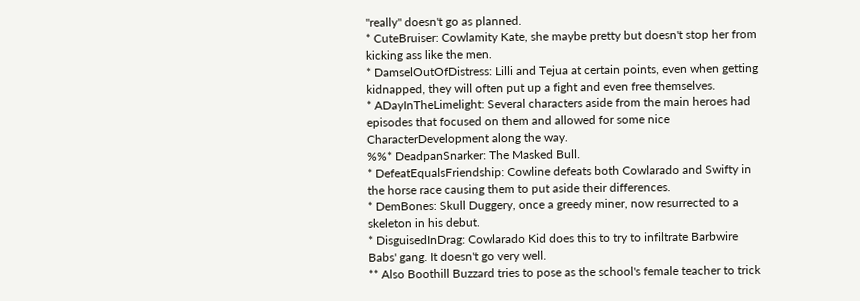''really'' doesn't go as planned.
* CuteBruiser: Cowlamity Kate, she maybe pretty but doesn't stop her from kicking ass like the men.
* DamselOutOfDistress: Lilli and Tejua at certain points, even when getting kidnapped, they will often put up a fight and even free themselves.
* ADayInTheLimelight: Several characters aside from the main heroes had episodes that focused on them and allowed for some nice CharacterDevelopment along the way.
%%* DeadpanSnarker: The Masked Bull.
* DefeatEqualsFriendship: Cowline defeats both Cowlarado and Swifty in the horse race causing them to put aside their differences.
* DemBones: Skull Duggery, once a greedy miner, now resurrected to a skeleton in his debut.
* DisguisedInDrag: Cowlarado Kid does this to try to infiltrate Barbwire Babs' gang. It doesn't go very well.
** Also Boothill Buzzard tries to pose as the school's female teacher to trick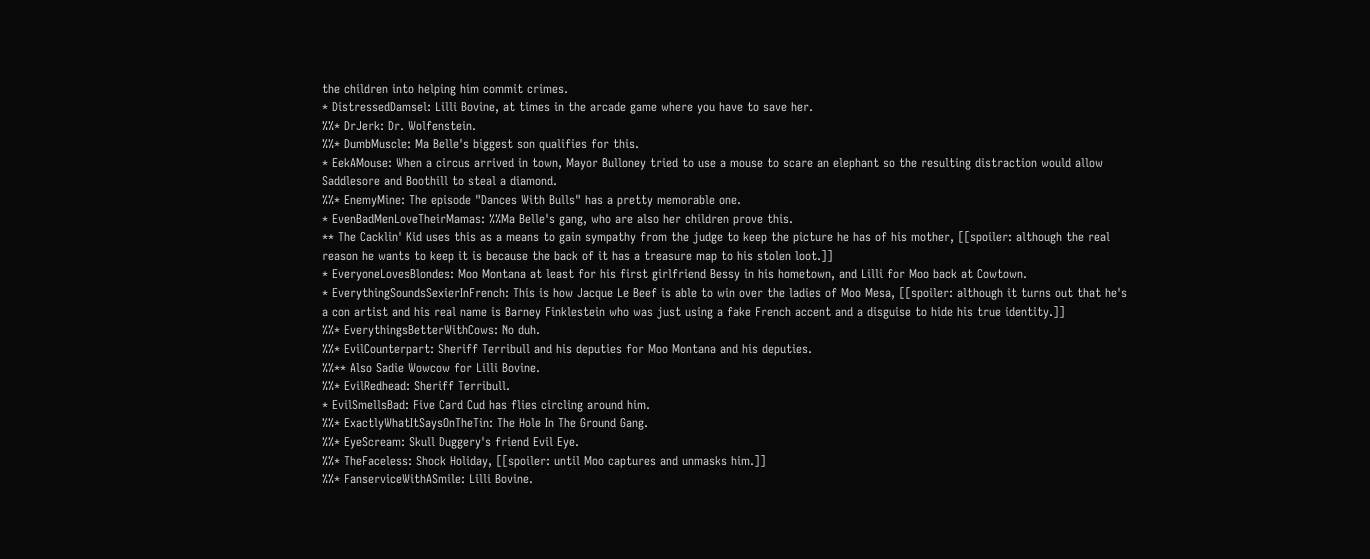the children into helping him commit crimes.
* DistressedDamsel: Lilli Bovine, at times in the arcade game where you have to save her.
%%* DrJerk: Dr. Wolfenstein.
%%* DumbMuscle: Ma Belle's biggest son qualifies for this.
* EekAMouse: When a circus arrived in town, Mayor Bulloney tried to use a mouse to scare an elephant so the resulting distraction would allow Saddlesore and Boothill to steal a diamond.
%%* EnemyMine: The episode "Dances With Bulls" has a pretty memorable one.
* EvenBadMenLoveTheirMamas: %%Ma Belle's gang, who are also her children prove this.
** The Cacklin' Kid uses this as a means to gain sympathy from the judge to keep the picture he has of his mother, [[spoiler: although the real reason he wants to keep it is because the back of it has a treasure map to his stolen loot.]]
* EveryoneLovesBlondes: Moo Montana at least for his first girlfriend Bessy in his hometown, and Lilli for Moo back at Cowtown.
* EverythingSoundsSexierInFrench: This is how Jacque Le Beef is able to win over the ladies of Moo Mesa, [[spoiler: although it turns out that he's a con artist and his real name is Barney Finklestein who was just using a fake French accent and a disguise to hide his true identity.]]
%%* EverythingsBetterWithCows: No duh.
%%* EvilCounterpart: Sheriff Terribull and his deputies for Moo Montana and his deputies.
%%** Also Sadie Wowcow for Lilli Bovine.
%%* EvilRedhead: Sheriff Terribull.
* EvilSmellsBad: Five Card Cud has flies circling around him.
%%* ExactlyWhatItSaysOnTheTin: The Hole In The Ground Gang.
%%* EyeScream: Skull Duggery's friend Evil Eye.
%%* TheFaceless: Shock Holiday, [[spoiler: until Moo captures and unmasks him.]]
%%* FanserviceWithASmile: Lilli Bovine.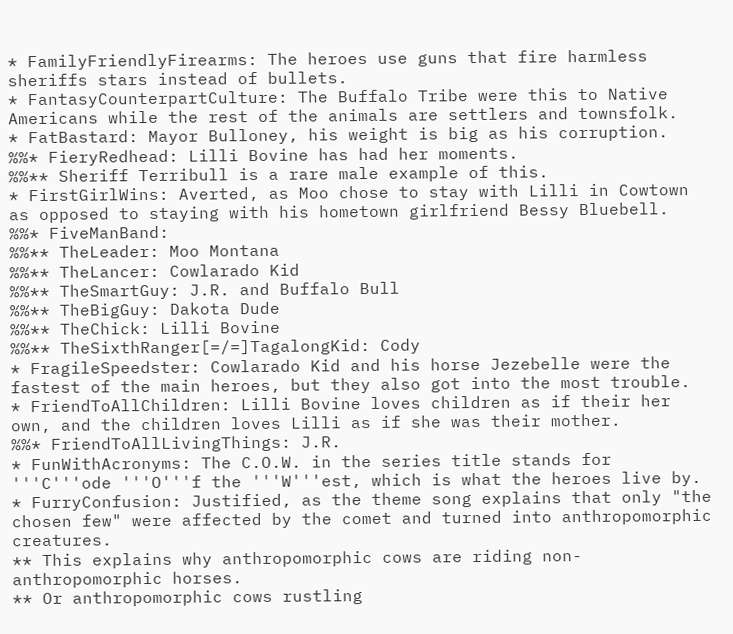* FamilyFriendlyFirearms: The heroes use guns that fire harmless sheriffs stars instead of bullets.
* FantasyCounterpartCulture: The Buffalo Tribe were this to Native Americans while the rest of the animals are settlers and townsfolk.
* FatBastard: Mayor Bulloney, his weight is big as his corruption.
%%* FieryRedhead: Lilli Bovine has had her moments.
%%** Sheriff Terribull is a rare male example of this.
* FirstGirlWins: Averted, as Moo chose to stay with Lilli in Cowtown as opposed to staying with his hometown girlfriend Bessy Bluebell.
%%* FiveManBand:
%%** TheLeader: Moo Montana
%%** TheLancer: Cowlarado Kid
%%** TheSmartGuy: J.R. and Buffalo Bull
%%** TheBigGuy: Dakota Dude
%%** TheChick: Lilli Bovine
%%** TheSixthRanger[=/=]TagalongKid: Cody
* FragileSpeedster: Cowlarado Kid and his horse Jezebelle were the fastest of the main heroes, but they also got into the most trouble.
* FriendToAllChildren: Lilli Bovine loves children as if their her own, and the children loves Lilli as if she was their mother.
%%* FriendToAllLivingThings: J.R.
* FunWithAcronyms: The C.O.W. in the series title stands for '''C'''ode '''O'''f the '''W'''est, which is what the heroes live by.
* FurryConfusion: Justified, as the theme song explains that only "the chosen few" were affected by the comet and turned into anthropomorphic creatures.
** This explains why anthropomorphic cows are riding non-anthropomorphic horses.
** Or anthropomorphic cows rustling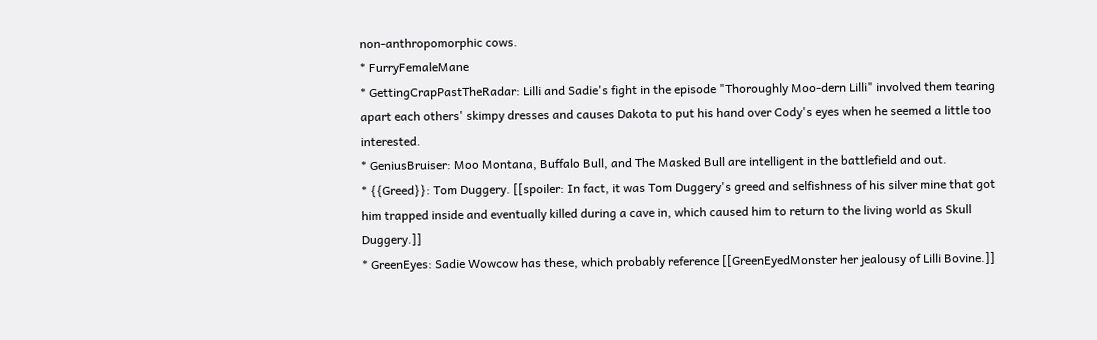non-anthropomorphic cows.
* FurryFemaleMane
* GettingCrapPastTheRadar: Lilli and Sadie's fight in the episode "Thoroughly Moo-dern Lilli" involved them tearing apart each others' skimpy dresses and causes Dakota to put his hand over Cody's eyes when he seemed a little too interested.
* GeniusBruiser: Moo Montana, Buffalo Bull, and The Masked Bull are intelligent in the battlefield and out.
* {{Greed}}: Tom Duggery. [[spoiler: In fact, it was Tom Duggery's greed and selfishness of his silver mine that got him trapped inside and eventually killed during a cave in, which caused him to return to the living world as Skull Duggery.]]
* GreenEyes: Sadie Wowcow has these, which probably reference [[GreenEyedMonster her jealousy of Lilli Bovine.]]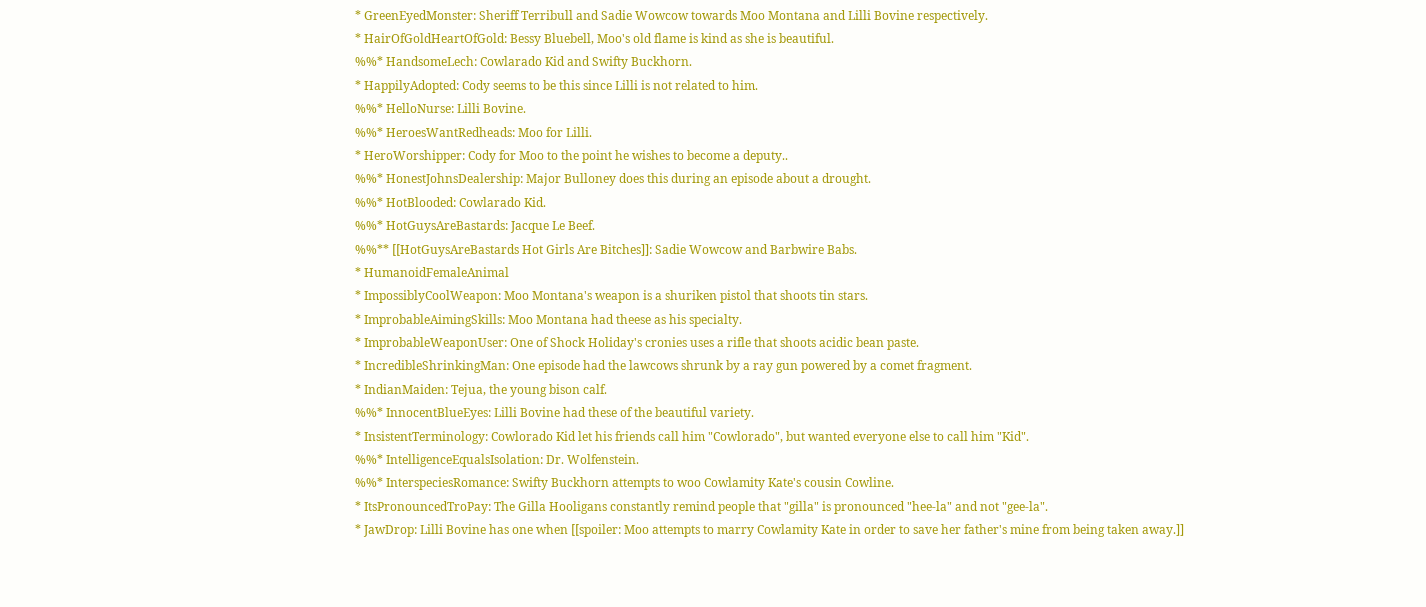* GreenEyedMonster: Sheriff Terribull and Sadie Wowcow towards Moo Montana and Lilli Bovine respectively.
* HairOfGoldHeartOfGold: Bessy Bluebell, Moo's old flame is kind as she is beautiful.
%%* HandsomeLech: Cowlarado Kid and Swifty Buckhorn.
* HappilyAdopted: Cody seems to be this since Lilli is not related to him.
%%* HelloNurse: Lilli Bovine.
%%* HeroesWantRedheads: Moo for Lilli.
* HeroWorshipper: Cody for Moo to the point he wishes to become a deputy..
%%* HonestJohnsDealership: Major Bulloney does this during an episode about a drought.
%%* HotBlooded: Cowlarado Kid.
%%* HotGuysAreBastards: Jacque Le Beef.
%%** [[HotGuysAreBastards Hot Girls Are Bitches]]: Sadie Wowcow and Barbwire Babs.
* HumanoidFemaleAnimal
* ImpossiblyCoolWeapon: Moo Montana's weapon is a shuriken pistol that shoots tin stars.
* ImprobableAimingSkills: Moo Montana had theese as his specialty.
* ImprobableWeaponUser: One of Shock Holiday's cronies uses a rifle that shoots acidic bean paste.
* IncredibleShrinkingMan: One episode had the lawcows shrunk by a ray gun powered by a comet fragment.
* IndianMaiden: Tejua, the young bison calf.
%%* InnocentBlueEyes: Lilli Bovine had these of the beautiful variety.
* InsistentTerminology: Cowlorado Kid let his friends call him "Cowlorado", but wanted everyone else to call him "Kid".
%%* IntelligenceEqualsIsolation: Dr. Wolfenstein.
%%* InterspeciesRomance: Swifty Buckhorn attempts to woo Cowlamity Kate's cousin Cowline.
* ItsPronouncedTroPay: The Gilla Hooligans constantly remind people that "gilla" is pronounced "hee-la" and not "gee-la".
* JawDrop: Lilli Bovine has one when [[spoiler: Moo attempts to marry Cowlamity Kate in order to save her father's mine from being taken away.]]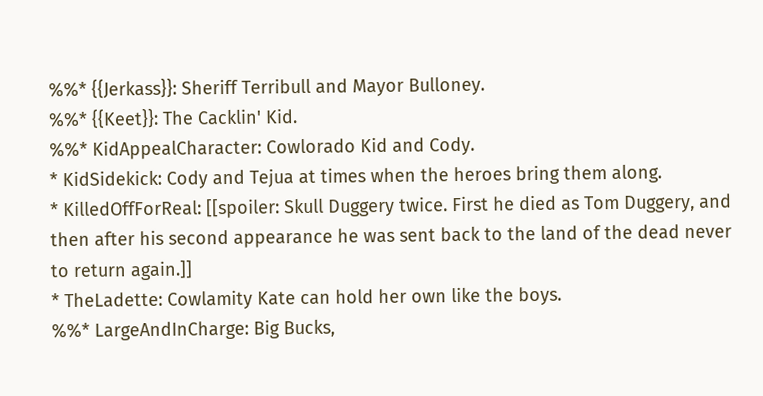%%* {{Jerkass}}: Sheriff Terribull and Mayor Bulloney.
%%* {{Keet}}: The Cacklin' Kid.
%%* KidAppealCharacter: Cowlorado Kid and Cody.
* KidSidekick: Cody and Tejua at times when the heroes bring them along.
* KilledOffForReal: [[spoiler: Skull Duggery twice. First he died as Tom Duggery, and then after his second appearance he was sent back to the land of the dead never to return again.]]
* TheLadette: Cowlamity Kate can hold her own like the boys.
%%* LargeAndInCharge: Big Bucks,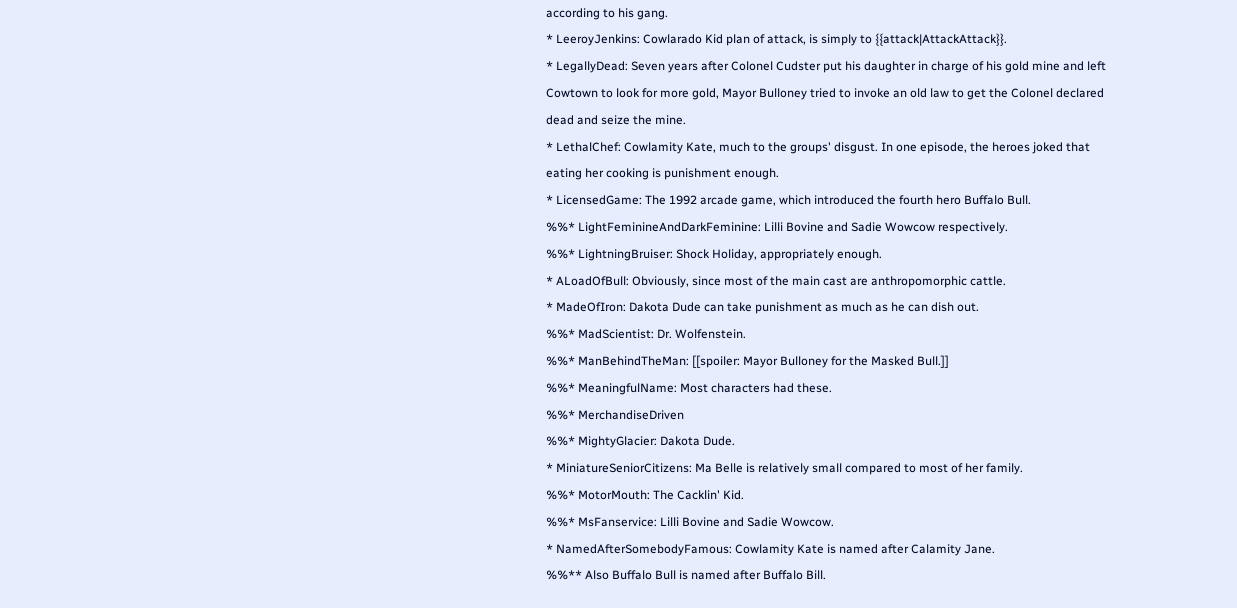according to his gang.
* LeeroyJenkins: Cowlarado Kid plan of attack, is simply to {{attack|AttackAttack}}.
* LegallyDead: Seven years after Colonel Cudster put his daughter in charge of his gold mine and left Cowtown to look for more gold, Mayor Bulloney tried to invoke an old law to get the Colonel declared dead and seize the mine.
* LethalChef: Cowlamity Kate, much to the groups' disgust. In one episode, the heroes joked that eating her cooking is punishment enough.
* LicensedGame: The 1992 arcade game, which introduced the fourth hero Buffalo Bull.
%%* LightFeminineAndDarkFeminine: Lilli Bovine and Sadie Wowcow respectively.
%%* LightningBruiser: Shock Holiday, appropriately enough.
* ALoadOfBull: Obviously, since most of the main cast are anthropomorphic cattle.
* MadeOfIron: Dakota Dude can take punishment as much as he can dish out.
%%* MadScientist: Dr. Wolfenstein.
%%* ManBehindTheMan: [[spoiler: Mayor Bulloney for the Masked Bull.]]
%%* MeaningfulName: Most characters had these.
%%* MerchandiseDriven
%%* MightyGlacier: Dakota Dude.
* MiniatureSeniorCitizens: Ma Belle is relatively small compared to most of her family.
%%* MotorMouth: The Cacklin' Kid.
%%* MsFanservice: Lilli Bovine and Sadie Wowcow.
* NamedAfterSomebodyFamous: Cowlamity Kate is named after Calamity Jane.
%%** Also Buffalo Bull is named after Buffalo Bill.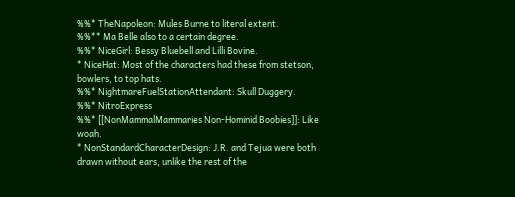%%* TheNapoleon: Mules Burne to literal extent.
%%** Ma Belle also to a certain degree.
%%* NiceGirl: Bessy Bluebell and Lilli Bovine.
* NiceHat: Most of the characters had these from stetson, bowlers, to top hats.
%%* NightmareFuelStationAttendant: Skull Duggery.
%%* NitroExpress
%%* [[NonMammalMammaries Non-Hominid Boobies]]: Like woah.
* NonStandardCharacterDesign: J.R. and Tejua were both drawn without ears, unlike the rest of the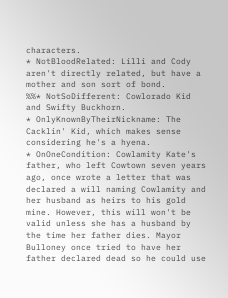characters.
* NotBloodRelated: Lilli and Cody aren't directly related, but have a mother and son sort of bond.
%%* NotSoDifferent: Cowlorado Kid and Swifty Buckhorn.
* OnlyKnownByTheirNickname: The Cacklin' Kid, which makes sense considering he's a hyena.
* OnOneCondition: Cowlamity Kate's father, who left Cowtown seven years ago, once wrote a letter that was declared a will naming Cowlamity and her husband as heirs to his gold mine. However, this will won't be valid unless she has a husband by the time her father dies. Mayor Bulloney once tried to have her father declared dead so he could use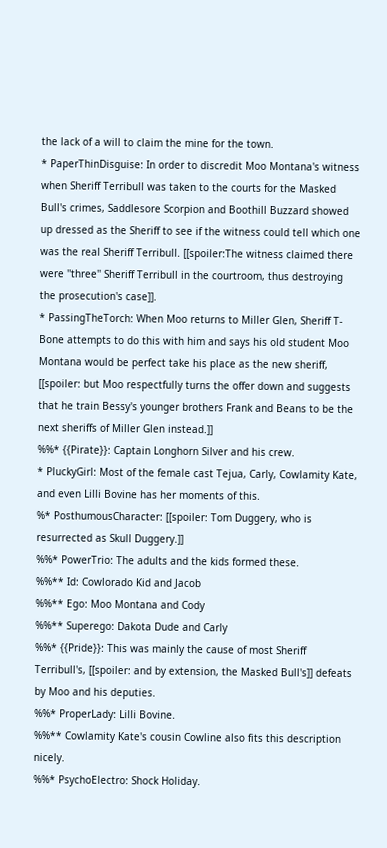the lack of a will to claim the mine for the town.
* PaperThinDisguise: In order to discredit Moo Montana's witness when Sheriff Terribull was taken to the courts for the Masked Bull's crimes, Saddlesore Scorpion and Boothill Buzzard showed up dressed as the Sheriff to see if the witness could tell which one was the real Sheriff Terribull. [[spoiler:The witness claimed there were ''three'' Sheriff Terribull in the courtroom, thus destroying the prosecution's case]].
* PassingTheTorch: When Moo returns to Miller Glen, Sheriff T-Bone attempts to do this with him and says his old student Moo Montana would be perfect take his place as the new sheriff, [[spoiler: but Moo respectfully turns the offer down and suggests that he train Bessy's younger brothers Frank and Beans to be the next sheriffs of Miller Glen instead.]]
%%* {{Pirate}}: Captain Longhorn Silver and his crew.
* PluckyGirl: Most of the female cast Tejua, Carly, Cowlamity Kate, and even Lilli Bovine has her moments of this.
%* PosthumousCharacter: [[spoiler: Tom Duggery, who is resurrected as Skull Duggery.]]
%%* PowerTrio: The adults and the kids formed these.
%%** Id: Cowlorado Kid and Jacob
%%** Ego: Moo Montana and Cody
%%** Superego: Dakota Dude and Carly
%%* {{Pride}}: This was mainly the cause of most Sheriff Terribull's, [[spoiler: and by extension, the Masked Bull's]] defeats by Moo and his deputies.
%%* ProperLady: Lilli Bovine.
%%** Cowlamity Kate's cousin Cowline also fits this description nicely.
%%* PsychoElectro: Shock Holiday.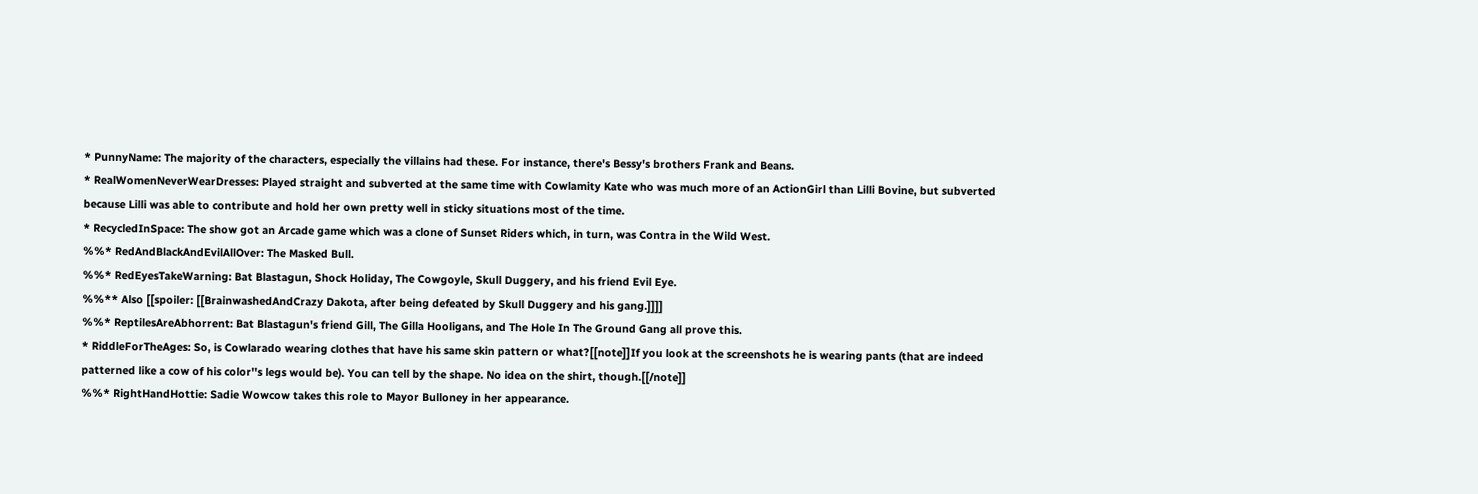* PunnyName: The majority of the characters, especially the villains had these. For instance, there's Bessy's brothers Frank and Beans.
* RealWomenNeverWearDresses: Played straight and subverted at the same time with Cowlamity Kate who was much more of an ActionGirl than Lilli Bovine, but subverted because Lilli was able to contribute and hold her own pretty well in sticky situations most of the time.
* RecycledInSpace: The show got an Arcade game which was a clone of Sunset Riders which, in turn, was Contra in the Wild West.
%%* RedAndBlackAndEvilAllOver: The Masked Bull.
%%* RedEyesTakeWarning: Bat Blastagun, Shock Holiday, The Cowgoyle, Skull Duggery, and his friend Evil Eye.
%%** Also [[spoiler: [[BrainwashedAndCrazy Dakota, after being defeated by Skull Duggery and his gang.]]]]
%%* ReptilesAreAbhorrent: Bat Blastagun's friend Gill, The Gilla Hooligans, and The Hole In The Ground Gang all prove this.
* RiddleForTheAges: So, is Cowlarado wearing clothes that have his same skin pattern or what?[[note]]If you look at the screenshots he is wearing pants (that are indeed patterned like a cow of his color''s legs would be). You can tell by the shape. No idea on the shirt, though.[[/note]]
%%* RightHandHottie: Sadie Wowcow takes this role to Mayor Bulloney in her appearance.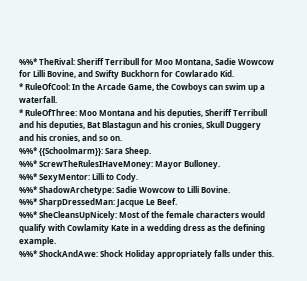%%* TheRival: Sheriff Terribull for Moo Montana, Sadie Wowcow for Lilli Bovine, and Swifty Buckhorn for Cowlarado Kid.
* RuleOfCool: In the Arcade Game, the Cowboys can swim up a waterfall.
* RuleOfThree: Moo Montana and his deputies, Sheriff Terribull and his deputies, Bat Blastagun and his cronies, Skull Duggery and his cronies, and so on.
%%* {{Schoolmarm}}: Sara Sheep.
%%* ScrewTheRulesIHaveMoney: Mayor Bulloney.
%%* SexyMentor: Lilli to Cody.
%%* ShadowArchetype: Sadie Wowcow to Lilli Bovine.
%%* SharpDressedMan: Jacque Le Beef.
%%* SheCleansUpNicely: Most of the female characters would qualify with Cowlamity Kate in a wedding dress as the defining example.
%%* ShockAndAwe: Shock Holiday appropriately falls under this.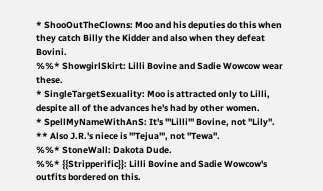* ShooOutTheClowns: Moo and his deputies do this when they catch Billy the Kidder and also when they defeat Bovini.
%%* ShowgirlSkirt: Lilli Bovine and Sadie Wowcow wear these.
* SingleTargetSexuality: Moo is attracted only to Lilli, despite all of the advances he's had by other women.
* SpellMyNameWithAnS: It's '''Lilli''' Bovine, not ''Lily''.
** Also J.R.'s niece is '''Tejua''', not ''Tewa''.
%%* StoneWall: Dakota Dude.
%%* {{Stripperific}}: Lilli Bovine and Sadie Wowcow's outfits bordered on this.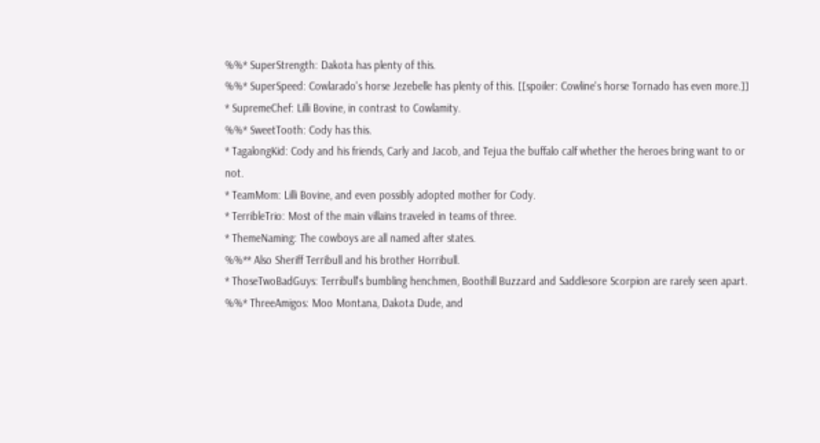%%* SuperStrength: Dakota has plenty of this.
%%* SuperSpeed: Cowlarado's horse Jezebelle has plenty of this. [[spoiler: Cowline's horse Tornado has even more.]]
* SupremeChef: Lilli Bovine, in contrast to Cowlamity.
%%* SweetTooth: Cody has this.
* TagalongKid: Cody and his friends, Carly and Jacob, and Tejua the buffalo calf whether the heroes bring want to or not.
* TeamMom: Lilli Bovine, and even possibly adopted mother for Cody.
* TerribleTrio: Most of the main villains traveled in teams of three.
* ThemeNaming: The cowboys are all named after states.
%%** Also Sheriff Terribull and his brother Horribull.
* ThoseTwoBadGuys: Terribull's bumbling henchmen, Boothill Buzzard and Saddlesore Scorpion are rarely seen apart.
%%* ThreeAmigos: Moo Montana, Dakota Dude, and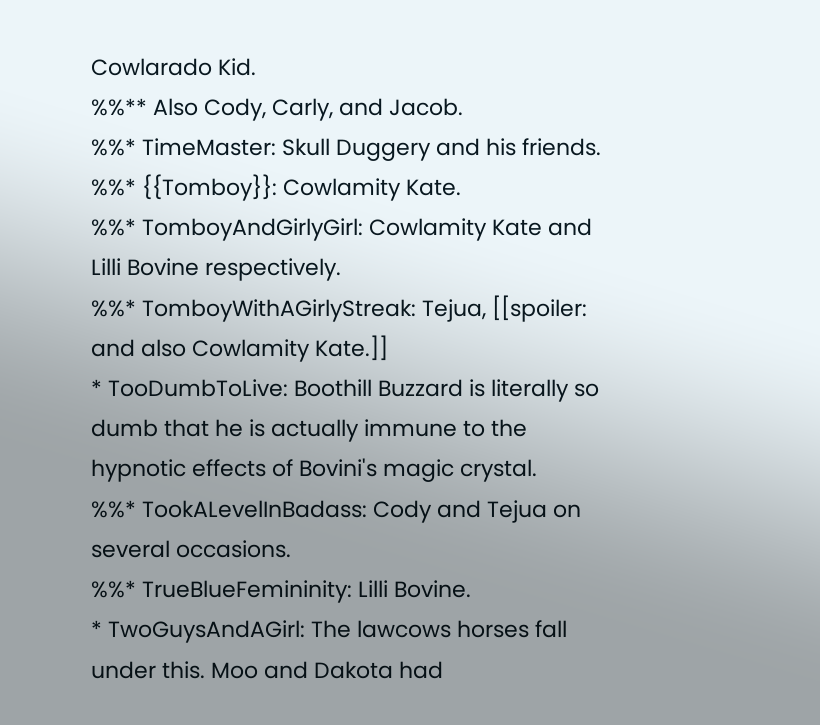Cowlarado Kid.
%%** Also Cody, Carly, and Jacob.
%%* TimeMaster: Skull Duggery and his friends.
%%* {{Tomboy}}: Cowlamity Kate.
%%* TomboyAndGirlyGirl: Cowlamity Kate and Lilli Bovine respectively.
%%* TomboyWithAGirlyStreak: Tejua, [[spoiler: and also Cowlamity Kate.]]
* TooDumbToLive: Boothill Buzzard is literally so dumb that he is actually immune to the hypnotic effects of Bovini's magic crystal.
%%* TookALevelInBadass: Cody and Tejua on several occasions.
%%* TrueBlueFemininity: Lilli Bovine.
* TwoGuysAndAGirl: The lawcows horses fall under this. Moo and Dakota had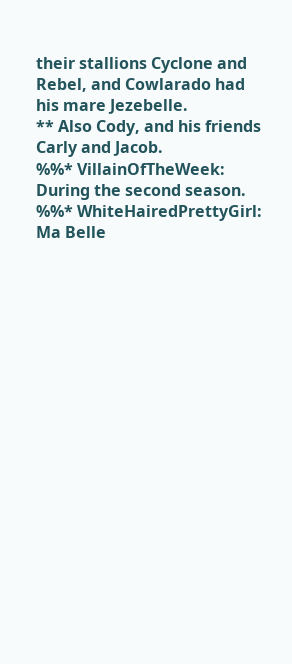their stallions Cyclone and Rebel, and Cowlarado had his mare Jezebelle.
** Also Cody, and his friends Carly and Jacob.
%%* VillainOfTheWeek: During the second season.
%%* WhiteHairedPrettyGirl: Ma Belle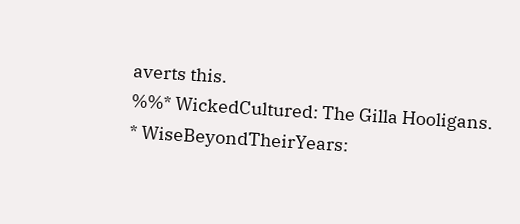averts this.
%%* WickedCultured: The Gilla Hooligans.
* WiseBeyondTheirYears: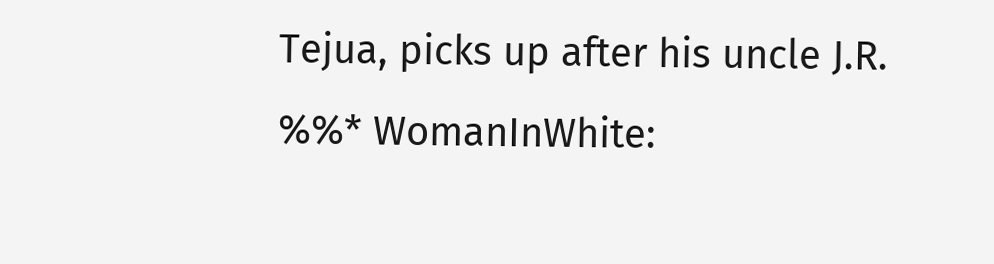Tejua, picks up after his uncle J.R.
%%* WomanInWhite: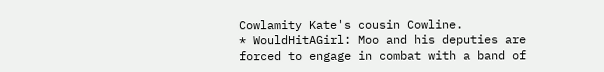Cowlamity Kate's cousin Cowline.
* WouldHitAGirl: Moo and his deputies are forced to engage in combat with a band of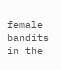female bandits in the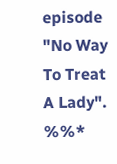episode "No Way To Treat A Lady".
%%*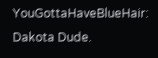YouGottaHaveBlueHair: Dakota Dude.